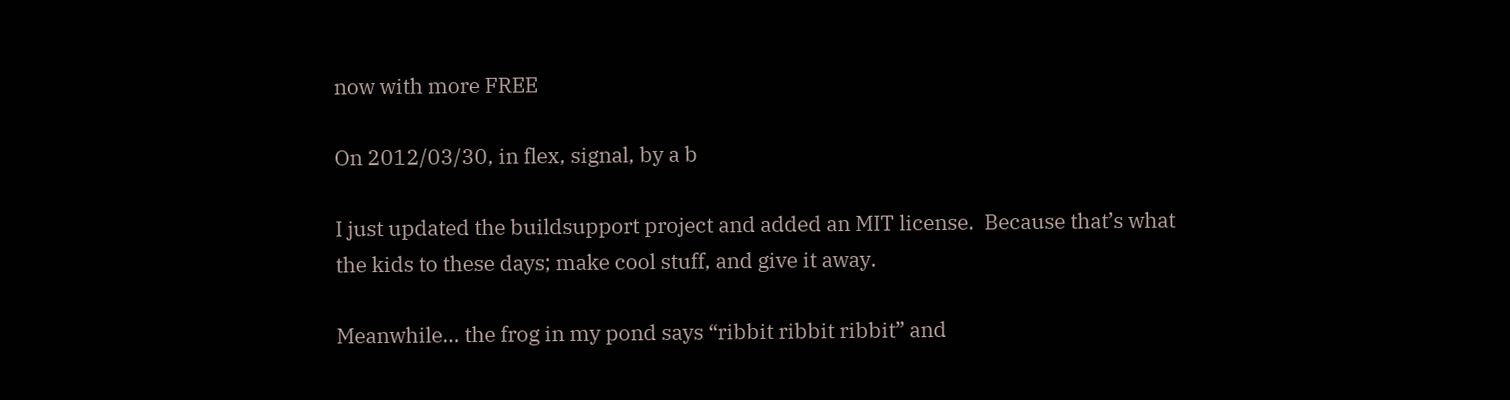now with more FREE

On 2012/03/30, in flex, signal, by a b

I just updated the buildsupport project and added an MIT license.  Because that’s what the kids to these days; make cool stuff, and give it away.

Meanwhile… the frog in my pond says “ribbit ribbit ribbit” and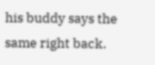his buddy says the same right back.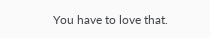You have to love that.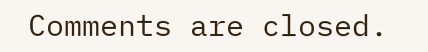Comments are closed.